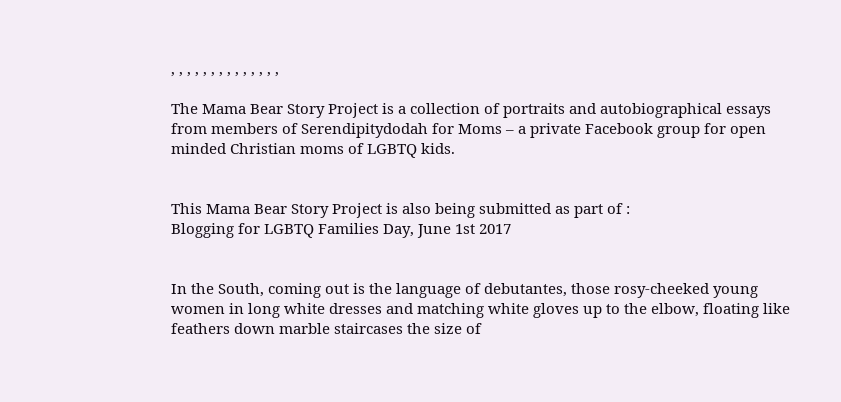, , , , , , , , , , , , , ,

The Mama Bear Story Project is a collection of portraits and autobiographical essays from members of Serendipitydodah for Moms – a private Facebook group for open minded Christian moms of LGBTQ kids.


This Mama Bear Story Project is also being submitted as part of :
Blogging for LGBTQ Families Day, June 1st 2017


In the South, coming out is the language of debutantes, those rosy-cheeked young women in long white dresses and matching white gloves up to the elbow, floating like feathers down marble staircases the size of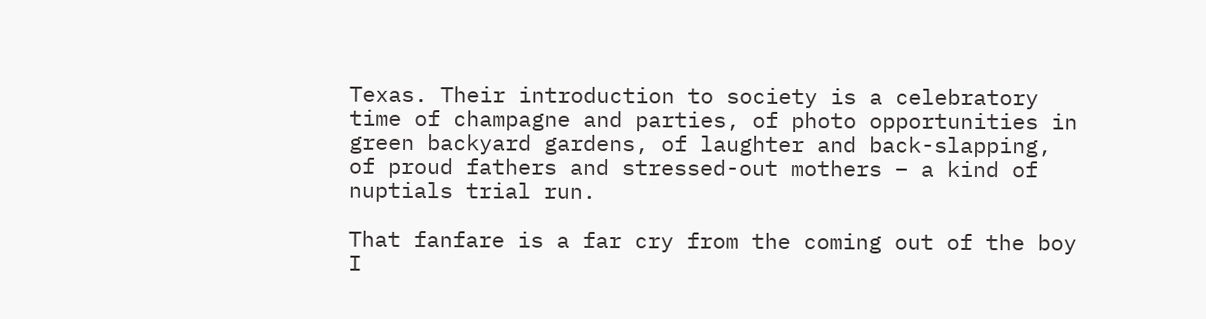Texas. Their introduction to society is a celebratory time of champagne and parties, of photo opportunities in green backyard gardens, of laughter and back-slapping, of proud fathers and stressed-out mothers – a kind of nuptials trial run.

That fanfare is a far cry from the coming out of the boy I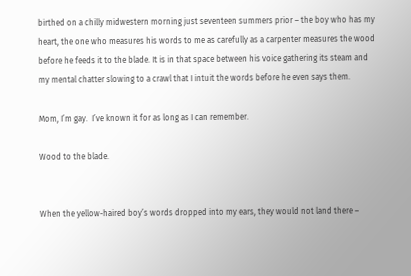birthed on a chilly midwestern morning just seventeen summers prior – the boy who has my heart, the one who measures his words to me as carefully as a carpenter measures the wood before he feeds it to the blade. It is in that space between his voice gathering its steam and my mental chatter slowing to a crawl that I intuit the words before he even says them.

Mom, I’m gay.  I’ve known it for as long as I can remember.

Wood to the blade.


When the yellow-haired boy’s words dropped into my ears, they would not land there –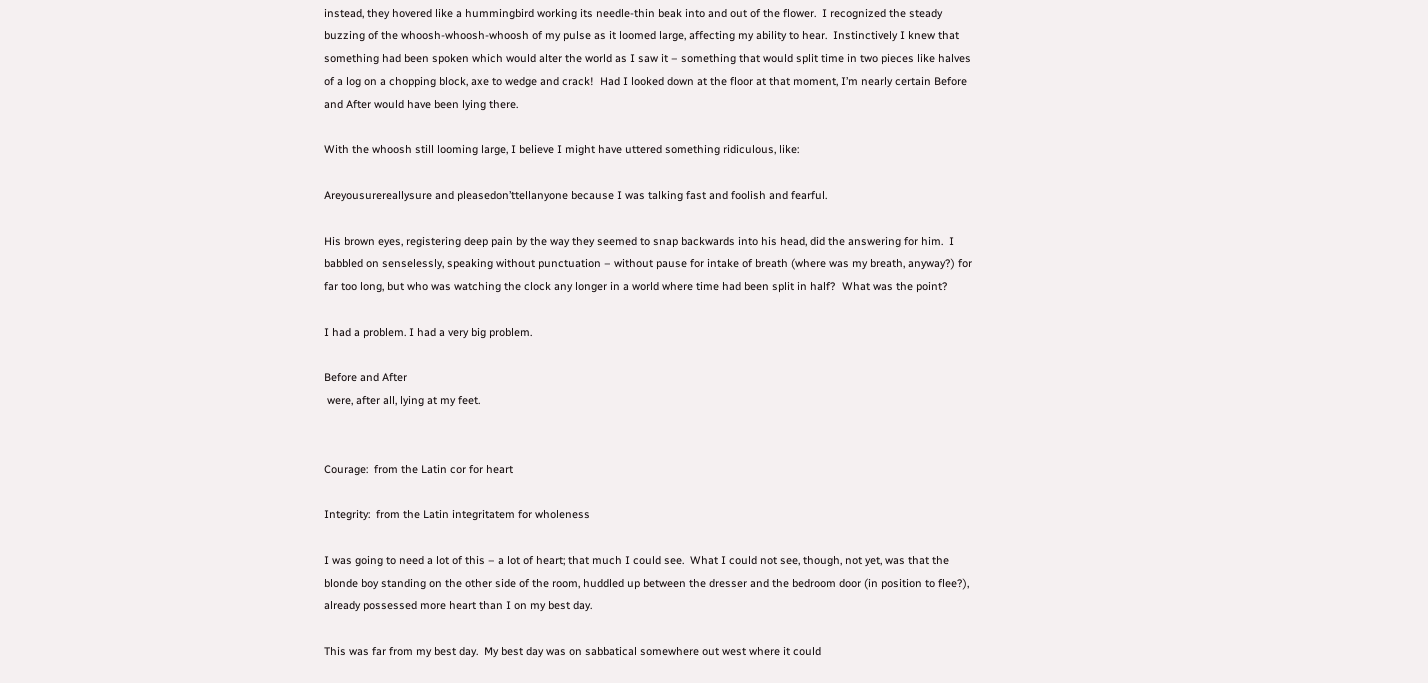instead, they hovered like a hummingbird working its needle-thin beak into and out of the flower.  I recognized the steady buzzing of the whoosh-whoosh-whoosh of my pulse as it loomed large, affecting my ability to hear.  Instinctively I knew that something had been spoken which would alter the world as I saw it – something that would split time in two pieces like halves of a log on a chopping block, axe to wedge and crack!  Had I looked down at the floor at that moment, I’m nearly certain Before and After would have been lying there.

With the whoosh still looming large, I believe I might have uttered something ridiculous, like:

Areyousurereallysure and pleasedon’ttellanyone because I was talking fast and foolish and fearful.

His brown eyes, registering deep pain by the way they seemed to snap backwards into his head, did the answering for him.  I babbled on senselessly, speaking without punctuation – without pause for intake of breath (where was my breath, anyway?) for far too long, but who was watching the clock any longer in a world where time had been split in half?  What was the point?

I had a problem. I had a very big problem.

Before and After
 were, after all, lying at my feet.


Courage:  from the Latin cor for heart

Integrity:  from the Latin integritatem for wholeness

I was going to need a lot of this – a lot of heart; that much I could see.  What I could not see, though, not yet, was that the blonde boy standing on the other side of the room, huddled up between the dresser and the bedroom door (in position to flee?), already possessed more heart than I on my best day.

This was far from my best day.  My best day was on sabbatical somewhere out west where it could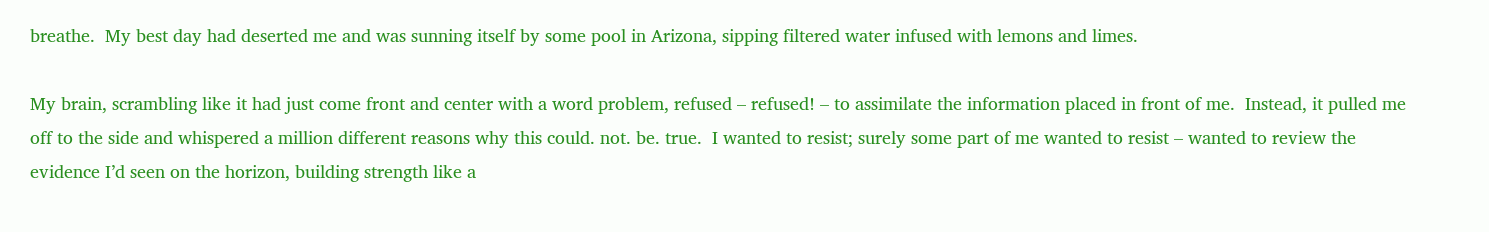breathe.  My best day had deserted me and was sunning itself by some pool in Arizona, sipping filtered water infused with lemons and limes.

My brain, scrambling like it had just come front and center with a word problem, refused – refused! – to assimilate the information placed in front of me.  Instead, it pulled me off to the side and whispered a million different reasons why this could. not. be. true.  I wanted to resist; surely some part of me wanted to resist – wanted to review the evidence I’d seen on the horizon, building strength like a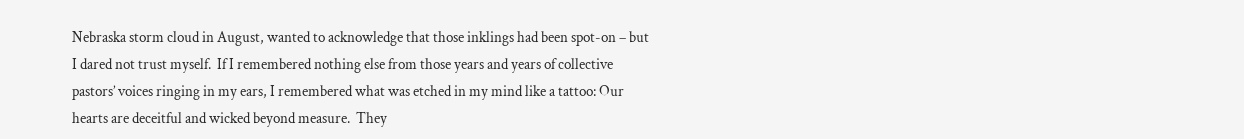Nebraska storm cloud in August, wanted to acknowledge that those inklings had been spot-on – but I dared not trust myself.  If I remembered nothing else from those years and years of collective pastors’ voices ringing in my ears, I remembered what was etched in my mind like a tattoo: Our hearts are deceitful and wicked beyond measure.  They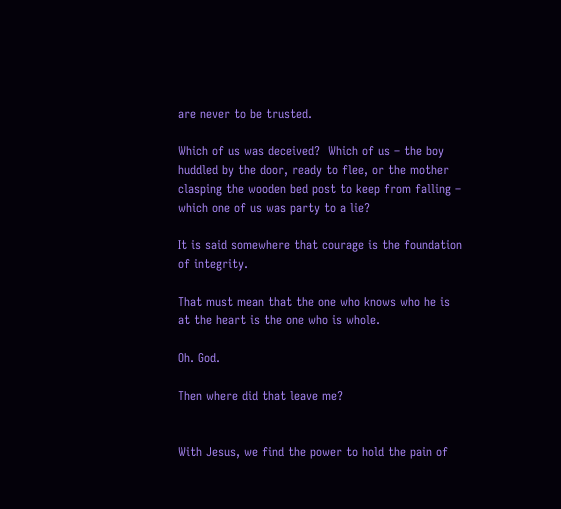are never to be trusted.

Which of us was deceived?  Which of us – the boy huddled by the door, ready to flee, or the mother clasping the wooden bed post to keep from falling – which one of us was party to a lie?

It is said somewhere that courage is the foundation of integrity.

That must mean that the one who knows who he is at the heart is the one who is whole.

Oh. God.

Then where did that leave me?


With Jesus, we find the power to hold the pain of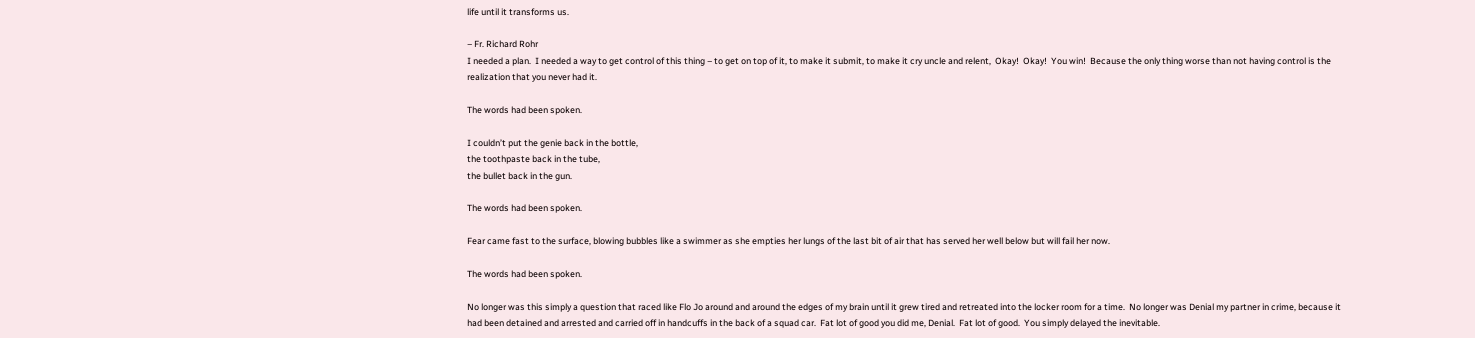life until it transforms us.

– Fr. Richard Rohr
I needed a plan.  I needed a way to get control of this thing – to get on top of it, to make it submit, to make it cry uncle and relent,  Okay!  Okay!  You win!  Because the only thing worse than not having control is the realization that you never had it.

The words had been spoken.

I couldn’t put the genie back in the bottle,
the toothpaste back in the tube,
the bullet back in the gun.

The words had been spoken.

Fear came fast to the surface, blowing bubbles like a swimmer as she empties her lungs of the last bit of air that has served her well below but will fail her now.

The words had been spoken.

No longer was this simply a question that raced like Flo Jo around and around the edges of my brain until it grew tired and retreated into the locker room for a time.  No longer was Denial my partner in crime, because it had been detained and arrested and carried off in handcuffs in the back of a squad car.  Fat lot of good you did me, Denial.  Fat lot of good.  You simply delayed the inevitable.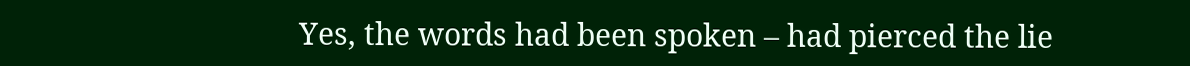Yes, the words had been spoken – had pierced the lie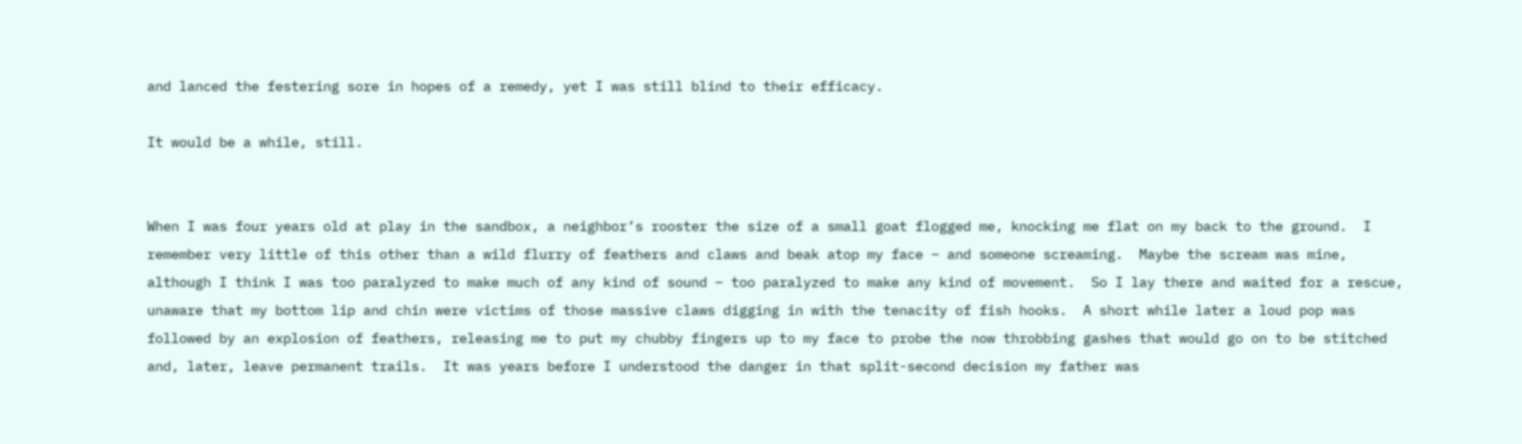and lanced the festering sore in hopes of a remedy, yet I was still blind to their efficacy.

It would be a while, still.


When I was four years old at play in the sandbox, a neighbor’s rooster the size of a small goat flogged me, knocking me flat on my back to the ground.  I remember very little of this other than a wild flurry of feathers and claws and beak atop my face – and someone screaming.  Maybe the scream was mine, although I think I was too paralyzed to make much of any kind of sound – too paralyzed to make any kind of movement.  So I lay there and waited for a rescue, unaware that my bottom lip and chin were victims of those massive claws digging in with the tenacity of fish hooks.  A short while later a loud pop was followed by an explosion of feathers, releasing me to put my chubby fingers up to my face to probe the now throbbing gashes that would go on to be stitched and, later, leave permanent trails.  It was years before I understood the danger in that split-second decision my father was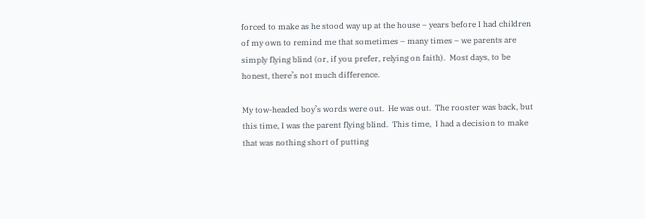forced to make as he stood way up at the house – years before I had children of my own to remind me that sometimes – many times – we parents are simply flying blind (or, if you prefer, relying on faith).  Most days, to be honest, there’s not much difference.

My tow-headed boy’s words were out.  He was out.  The rooster was back, but this time, I was the parent flying blind.  This time,  I had a decision to make that was nothing short of putting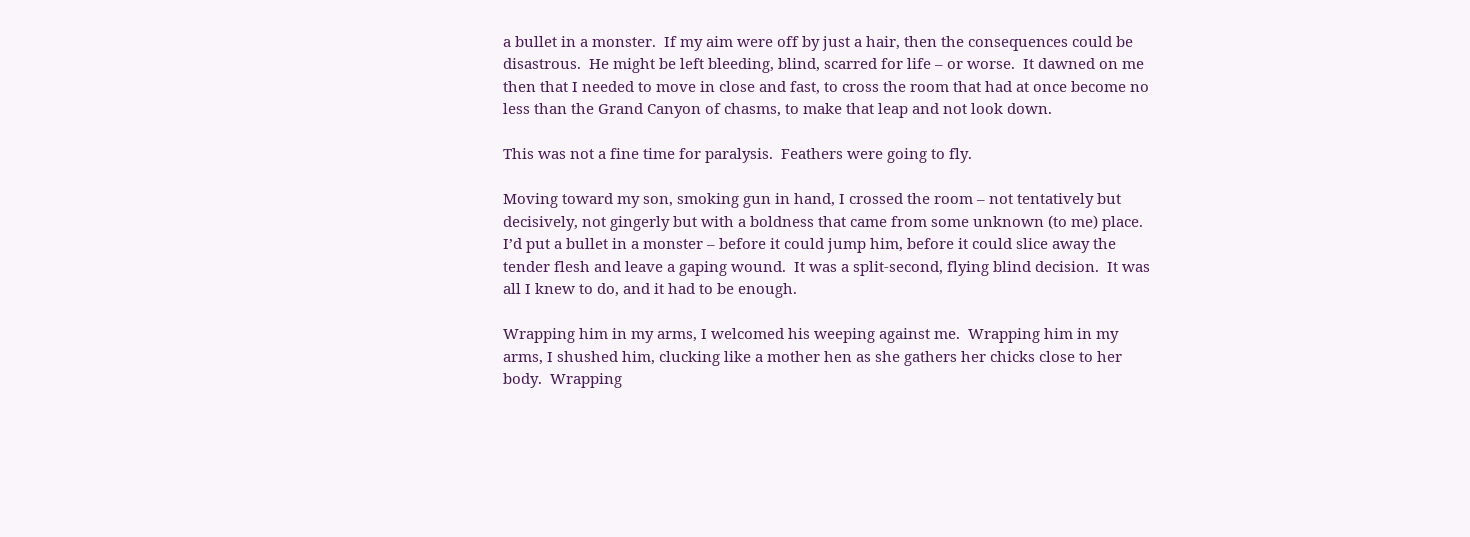a bullet in a monster.  If my aim were off by just a hair, then the consequences could be disastrous.  He might be left bleeding, blind, scarred for life – or worse.  It dawned on me then that I needed to move in close and fast, to cross the room that had at once become no less than the Grand Canyon of chasms, to make that leap and not look down.

This was not a fine time for paralysis.  Feathers were going to fly.

Moving toward my son, smoking gun in hand, I crossed the room – not tentatively but decisively, not gingerly but with a boldness that came from some unknown (to me) place. I’d put a bullet in a monster – before it could jump him, before it could slice away the tender flesh and leave a gaping wound.  It was a split-second, flying blind decision.  It was all I knew to do, and it had to be enough.

Wrapping him in my arms, I welcomed his weeping against me.  Wrapping him in my arms, I shushed him, clucking like a mother hen as she gathers her chicks close to her body.  Wrapping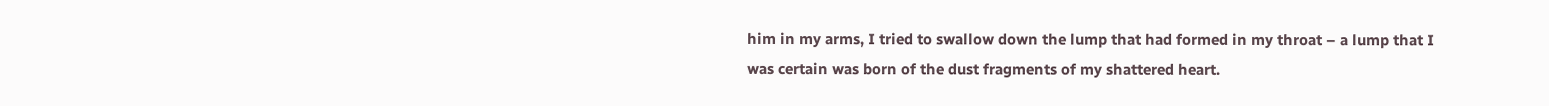him in my arms, I tried to swallow down the lump that had formed in my throat – a lump that I was certain was born of the dust fragments of my shattered heart.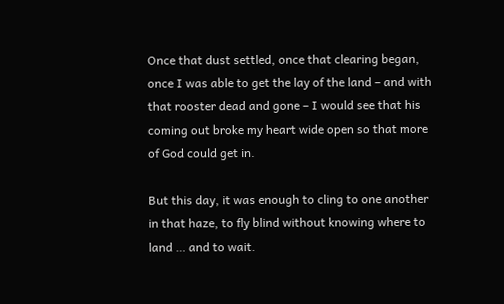Once that dust settled, once that clearing began, once I was able to get the lay of the land – and with that rooster dead and gone – I would see that his coming out broke my heart wide open so that more of God could get in.

But this day, it was enough to cling to one another in that haze, to fly blind without knowing where to land … and to wait.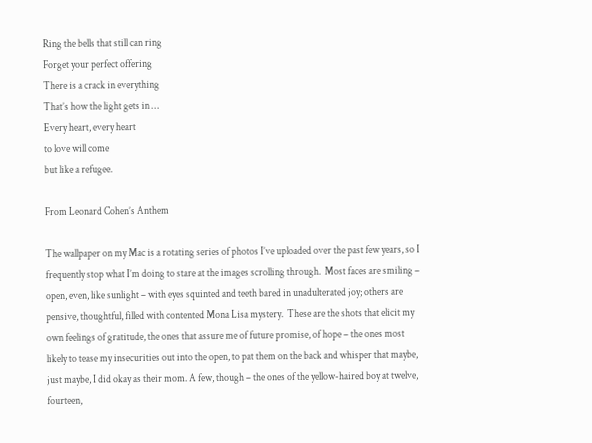Ring the bells that still can ring
Forget your perfect offering
There is a crack in everything
That’s how the light gets in …
Every heart, every heart
to love will come
but like a refugee.

From Leonard Cohen’s Anthem

The wallpaper on my Mac is a rotating series of photos I’ve uploaded over the past few years, so I frequently stop what I’m doing to stare at the images scrolling through.  Most faces are smiling – open, even, like sunlight – with eyes squinted and teeth bared in unadulterated joy; others are pensive, thoughtful, filled with contented Mona Lisa mystery.  These are the shots that elicit my own feelings of gratitude, the ones that assure me of future promise, of hope – the ones most likely to tease my insecurities out into the open, to pat them on the back and whisper that maybe, just maybe, I did okay as their mom. A few, though – the ones of the yellow-haired boy at twelve, fourteen,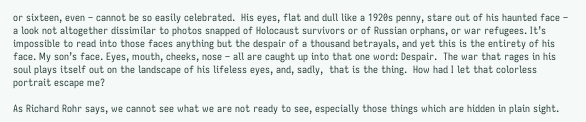or sixteen, even – cannot be so easily celebrated.  His eyes, flat and dull like a 1920s penny, stare out of his haunted face – a look not altogether dissimilar to photos snapped of Holocaust survivors or of Russian orphans, or war refugees. It’s impossible to read into those faces anything but the despair of a thousand betrayals, and yet this is the entirety of his face. My son’s face. Eyes, mouth, cheeks, nose – all are caught up into that one word: Despair.  The war that rages in his soul plays itself out on the landscape of his lifeless eyes, and, sadly,  that is the thing.  How had I let that colorless portrait escape me?

As Richard Rohr says, we cannot see what we are not ready to see, especially those things which are hidden in plain sight.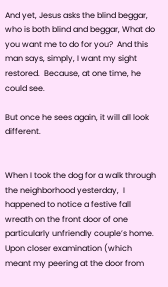And yet, Jesus asks the blind beggar, who is both blind and beggar, What do you want me to do for you?  And this man says, simply, I want my sight restored.  Because, at one time, he could see.

But once he sees again, it will all look different.


When I took the dog for a walk through the neighborhood yesterday,  I happened to notice a festive fall wreath on the front door of one particularly unfriendly couple’s home.  Upon closer examination (which meant my peering at the door from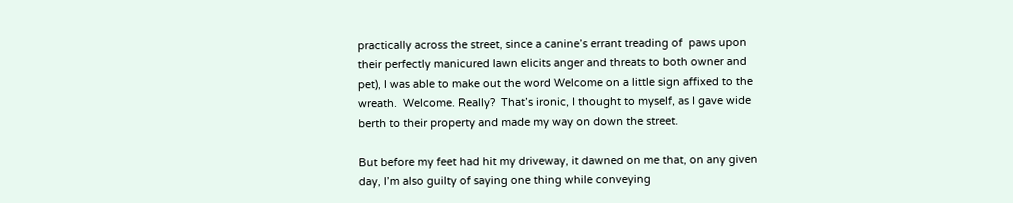practically across the street, since a canine’s errant treading of  paws upon their perfectly manicured lawn elicits anger and threats to both owner and pet), I was able to make out the word Welcome on a little sign affixed to the wreath.  Welcome. Really?  That’s ironic, I thought to myself, as I gave wide berth to their property and made my way on down the street.

But before my feet had hit my driveway, it dawned on me that, on any given day, I’m also guilty of saying one thing while conveying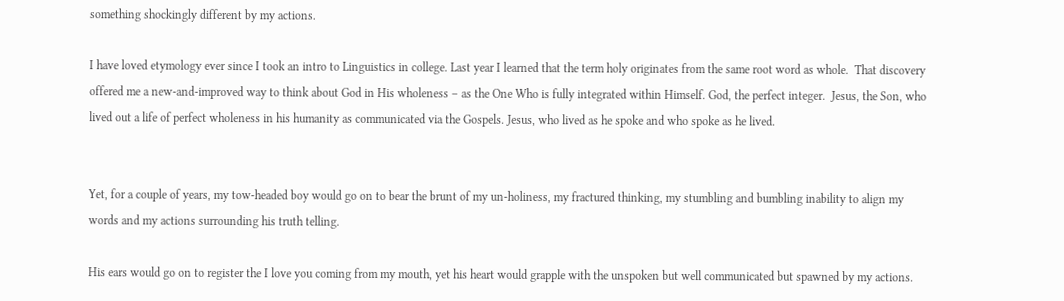something shockingly different by my actions.

I have loved etymology ever since I took an intro to Linguistics in college. Last year I learned that the term holy originates from the same root word as whole.  That discovery offered me a new-and-improved way to think about God in His wholeness – as the One Who is fully integrated within Himself. God, the perfect integer.  Jesus, the Son, who lived out a life of perfect wholeness in his humanity as communicated via the Gospels. Jesus, who lived as he spoke and who spoke as he lived.


Yet, for a couple of years, my tow-headed boy would go on to bear the brunt of my un-holiness, my fractured thinking, my stumbling and bumbling inability to align my words and my actions surrounding his truth telling.

His ears would go on to register the I love you coming from my mouth, yet his heart would grapple with the unspoken but well communicated but spawned by my actions.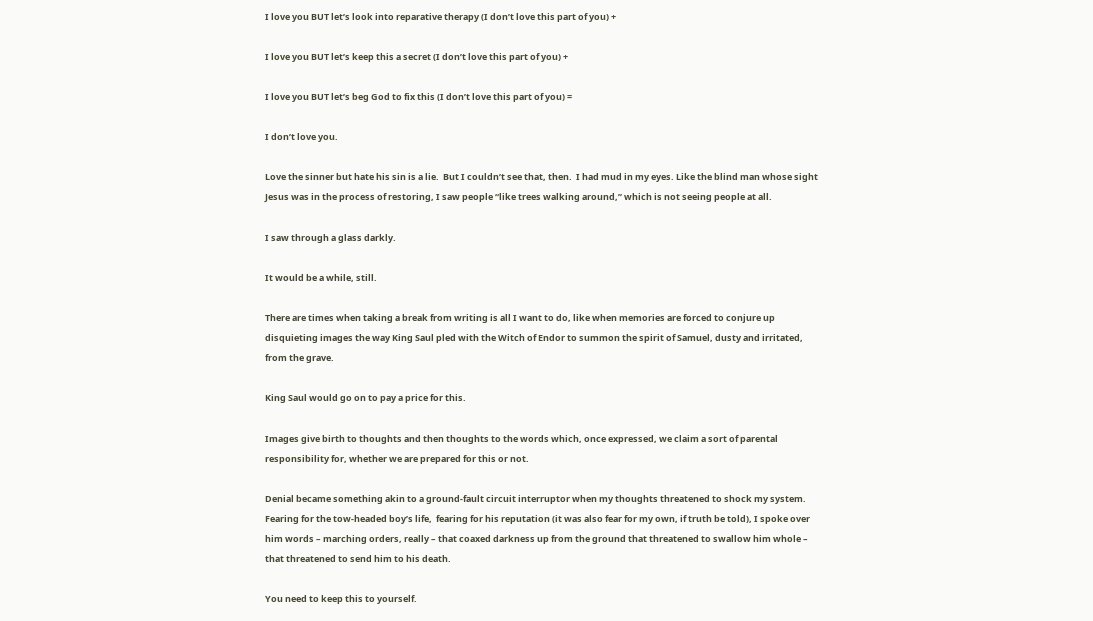I love you BUT let’s look into reparative therapy (I don’t love this part of you) +

I love you BUT let’s keep this a secret (I don’t love this part of you) +

I love you BUT let’s beg God to fix this (I don’t love this part of you) =

I don’t love you.

Love the sinner but hate his sin is a lie.  But I couldn’t see that, then.  I had mud in my eyes. Like the blind man whose sight Jesus was in the process of restoring, I saw people “like trees walking around,” which is not seeing people at all.

I saw through a glass darkly.

It would be a while, still.

There are times when taking a break from writing is all I want to do, like when memories are forced to conjure up disquieting images the way King Saul pled with the Witch of Endor to summon the spirit of Samuel, dusty and irritated, from the grave.

King Saul would go on to pay a price for this.

Images give birth to thoughts and then thoughts to the words which, once expressed, we claim a sort of parental responsibility for, whether we are prepared for this or not.

Denial became something akin to a ground-fault circuit interruptor when my thoughts threatened to shock my system. Fearing for the tow-headed boy’s life,  fearing for his reputation (it was also fear for my own, if truth be told), I spoke over him words – marching orders, really – that coaxed darkness up from the ground that threatened to swallow him whole – that threatened to send him to his death.

You need to keep this to yourself.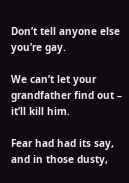Don’t tell anyone else you’re gay.

We can’t let your grandfather find out – it’ll kill him.

Fear had had its say, and in those dusty,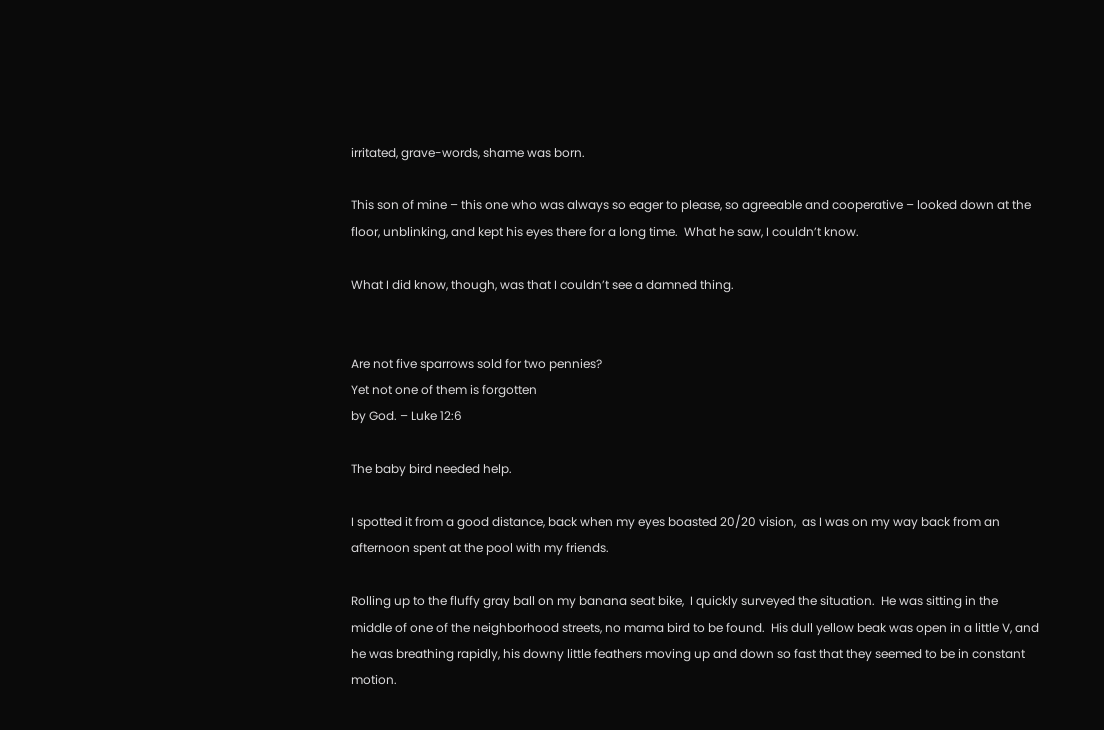irritated, grave-words, shame was born.

This son of mine – this one who was always so eager to please, so agreeable and cooperative – looked down at the floor, unblinking, and kept his eyes there for a long time.  What he saw, I couldn’t know.

What I did know, though, was that I couldn’t see a damned thing.


Are not five sparrows sold for two pennies?
Yet not one of them is forgotten
by God. – Luke 12:6

The baby bird needed help.

I spotted it from a good distance, back when my eyes boasted 20/20 vision,  as I was on my way back from an afternoon spent at the pool with my friends.

Rolling up to the fluffy gray ball on my banana seat bike,  I quickly surveyed the situation.  He was sitting in the middle of one of the neighborhood streets, no mama bird to be found.  His dull yellow beak was open in a little V, and he was breathing rapidly, his downy little feathers moving up and down so fast that they seemed to be in constant motion.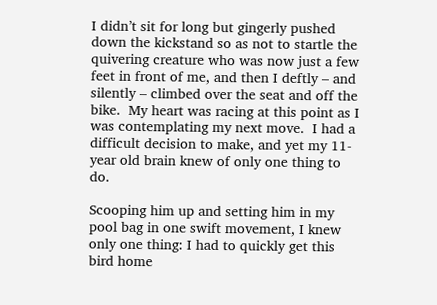I didn’t sit for long but gingerly pushed down the kickstand so as not to startle the quivering creature who was now just a few feet in front of me, and then I deftly – and silently – climbed over the seat and off the bike.  My heart was racing at this point as I was contemplating my next move.  I had a difficult decision to make, and yet my 11-year old brain knew of only one thing to do.

Scooping him up and setting him in my pool bag in one swift movement, I knew only one thing: I had to quickly get this bird home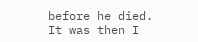before he died.  It was then I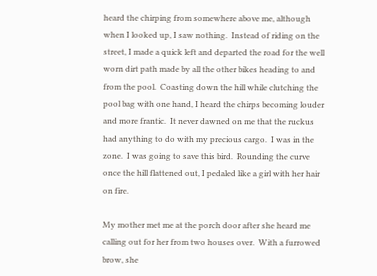heard the chirping from somewhere above me, although when I looked up, I saw nothing.  Instead of riding on the street, I made a quick left and departed the road for the well worn dirt path made by all the other bikes heading to and from the pool.  Coasting down the hill while clutching the pool bag with one hand, I heard the chirps becoming louder and more frantic.  It never dawned on me that the ruckus had anything to do with my precious cargo.  I was in the zone.  I was going to save this bird.  Rounding the curve once the hill flattened out, I pedaled like a girl with her hair on fire.

My mother met me at the porch door after she heard me calling out for her from two houses over.  With a furrowed brow, she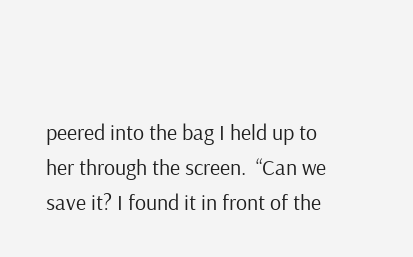peered into the bag I held up to her through the screen.  “Can we save it? I found it in front of the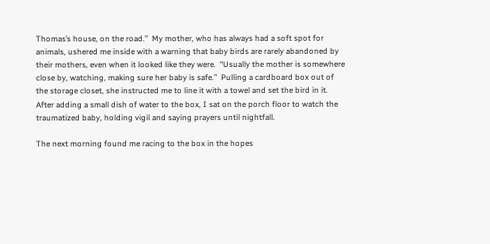Thomas’s house, on the road.”  My mother, who has always had a soft spot for animals, ushered me inside with a warning that baby birds are rarely abandoned by their mothers, even when it looked like they were.  “Usually the mother is somewhere close by, watching, making sure her baby is safe.”  Pulling a cardboard box out of the storage closet, she instructed me to line it with a towel and set the bird in it.  After adding a small dish of water to the box, I sat on the porch floor to watch the traumatized baby, holding vigil and saying prayers until nightfall.

The next morning found me racing to the box in the hopes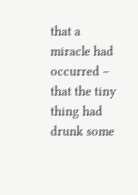that a miracle had occurred – that the tiny thing had drunk some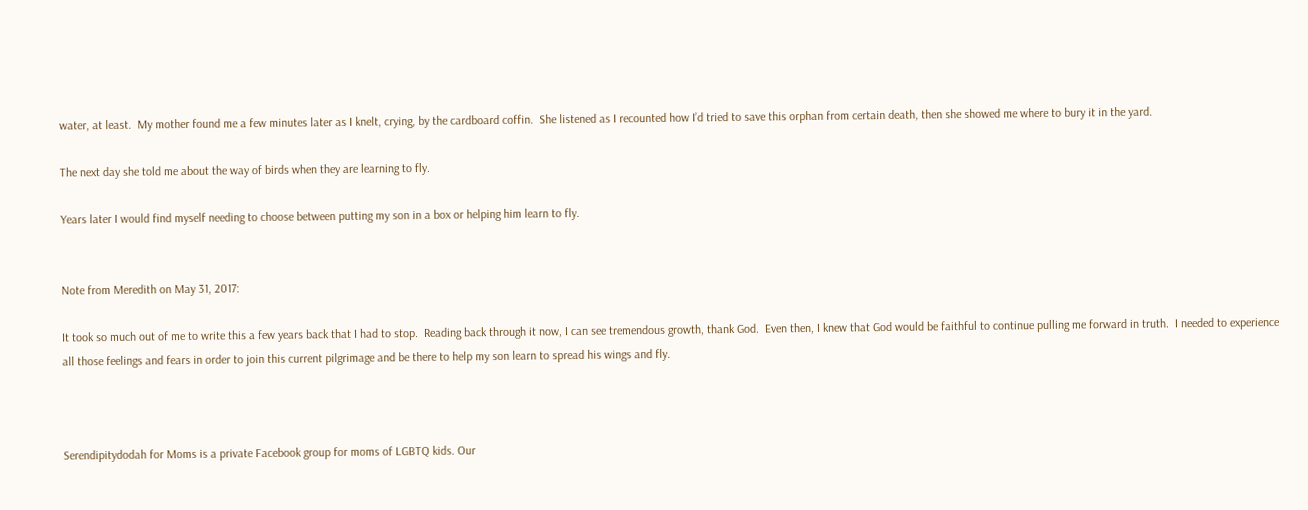water, at least.  My mother found me a few minutes later as I knelt, crying, by the cardboard coffin.  She listened as I recounted how I’d tried to save this orphan from certain death, then she showed me where to bury it in the yard.

The next day she told me about the way of birds when they are learning to fly.

Years later I would find myself needing to choose between putting my son in a box or helping him learn to fly.


Note from Meredith on May 31, 2017:

It took so much out of me to write this a few years back that I had to stop.  Reading back through it now, I can see tremendous growth, thank God.  Even then, I knew that God would be faithful to continue pulling me forward in truth.  I needed to experience all those feelings and fears in order to join this current pilgrimage and be there to help my son learn to spread his wings and fly.



Serendipitydodah for Moms is a private Facebook group for moms of LGBTQ kids. Our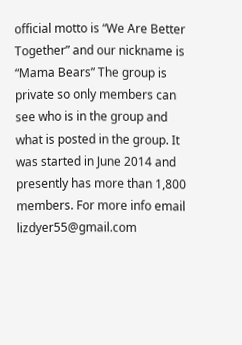official motto is “We Are Better Together” and our nickname is “Mama Bears” The group is private so only members can see who is in the group and what is posted in the group. It was started in June 2014 and presently has more than 1,800 members. For more info email lizdyer55@gmail.com